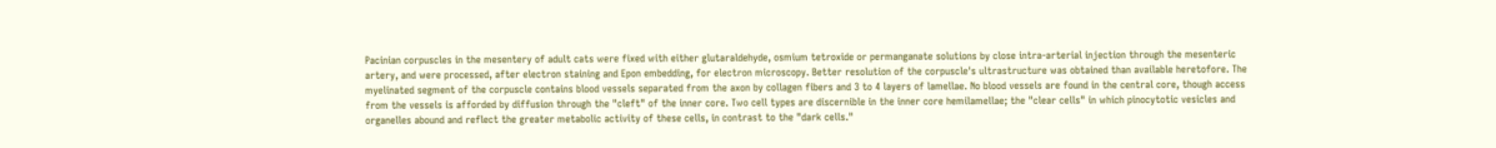Pacinian corpuscles in the mesentery of adult cats were fixed with either glutaraldehyde, osmium tetroxide or permanganate solutions by close intra-arterial injection through the mesenteric artery, and were processed, after electron staining and Epon embedding, for electron microscopy. Better resolution of the corpuscle's ultrastructure was obtained than available heretofore. The myelinated segment of the corpuscle contains blood vessels separated from the axon by collagen fibers and 3 to 4 layers of lamellae. No blood vessels are found in the central core, though access from the vessels is afforded by diffusion through the "cleft" of the inner core. Two cell types are discernible in the inner core hemilamellae; the "clear cells" in which pinocytotic vesicles and organelles abound and reflect the greater metabolic activity of these cells, in contrast to the "dark cells."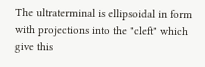The ultraterminal is ellipsoidal in form with projections into the "cleft" which give this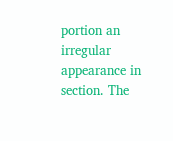portion an irregular appearance in section. The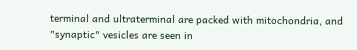terminal and ultraterminal are packed with mitochondria, and "synaptic" vesicles are seen in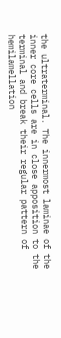the ultraterminal. The innermost laminae of the inner core cells are in close apposition to the terminal and break their regular pattern of hemilamellation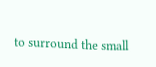to surround the small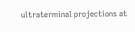ultraterminal projections at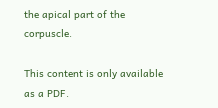the apical part of the corpuscle.

This content is only available as a PDF.